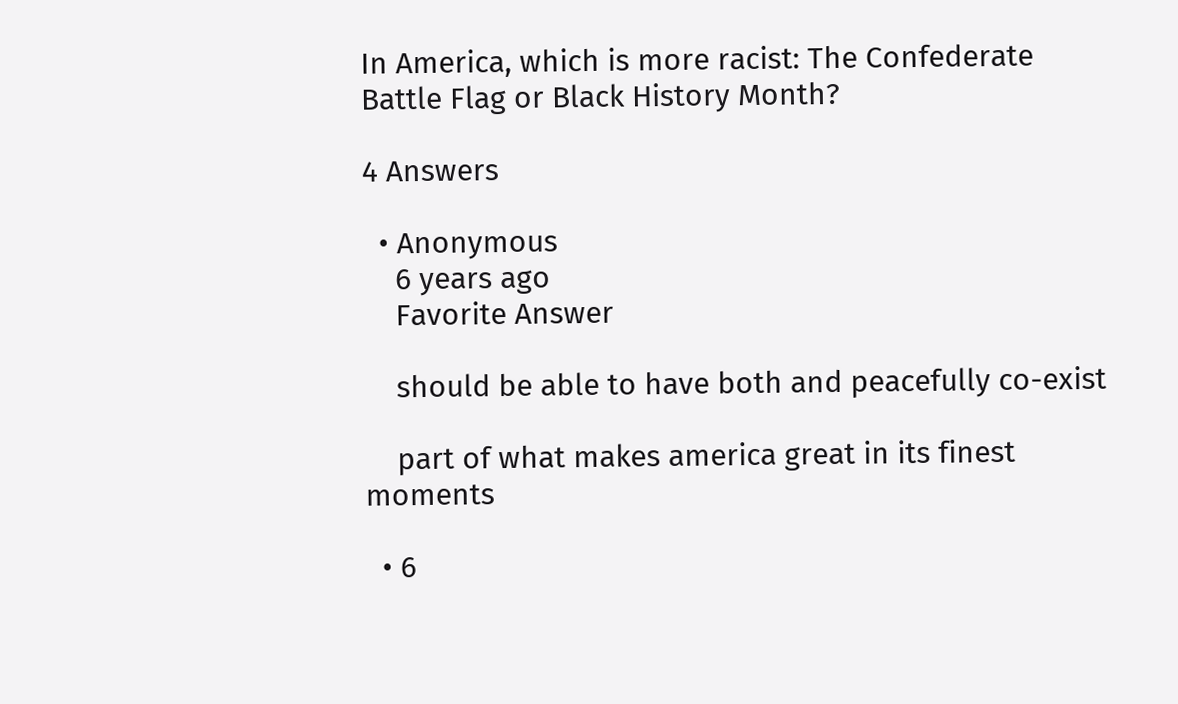In America, which is more racist: The Confederate Battle Flag or Black History Month?

4 Answers

  • Anonymous
    6 years ago
    Favorite Answer

    should be able to have both and peacefully co-exist

    part of what makes america great in its finest moments

  • 6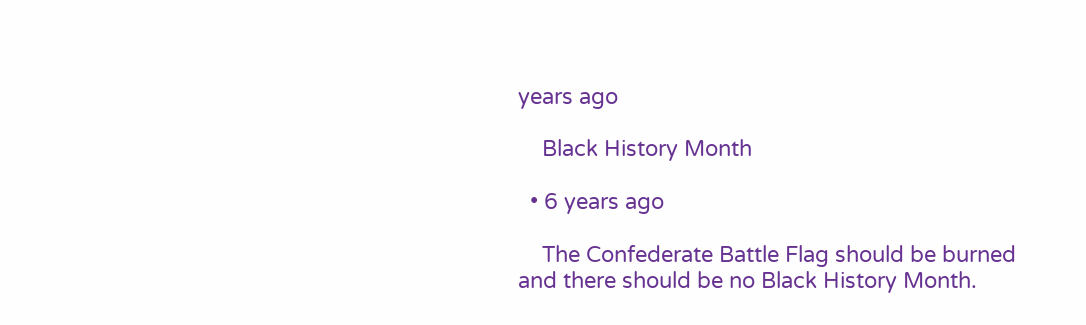years ago

    Black History Month

  • 6 years ago

    The Confederate Battle Flag should be burned and there should be no Black History Month.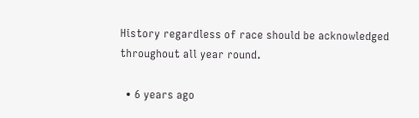History regardless of race should be acknowledged throughout all year round.

  • 6 years ago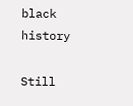black history

Still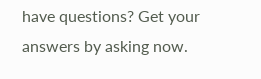have questions? Get your answers by asking now.